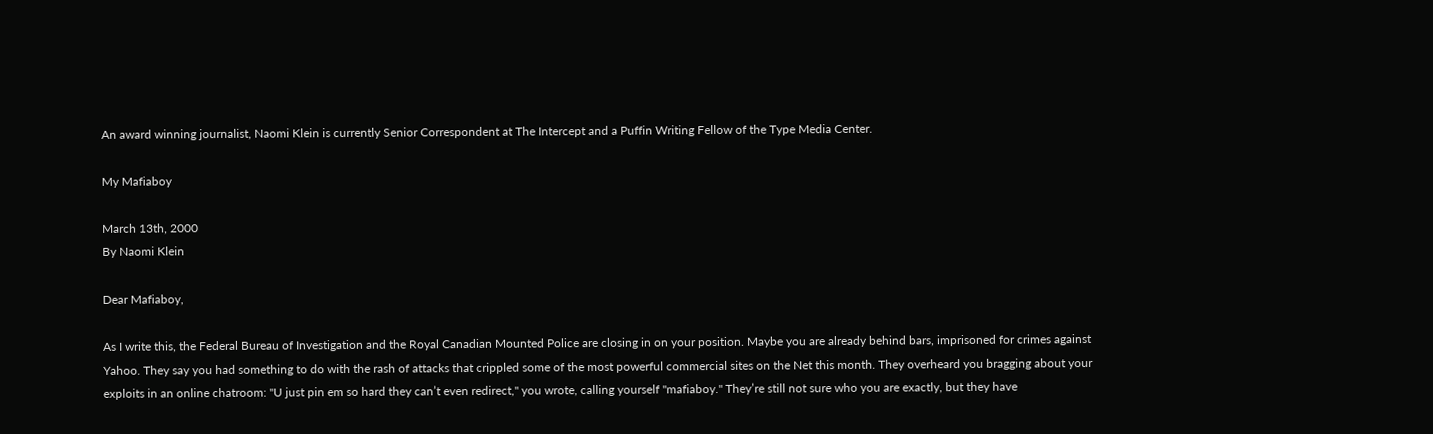An award winning journalist, Naomi Klein is currently Senior Correspondent at The Intercept and a Puffin Writing Fellow of the Type Media Center.

My Mafiaboy

March 13th, 2000
By Naomi Klein

Dear Mafiaboy,

As I write this, the Federal Bureau of Investigation and the Royal Canadian Mounted Police are closing in on your position. Maybe you are already behind bars, imprisoned for crimes against Yahoo. They say you had something to do with the rash of attacks that crippled some of the most powerful commercial sites on the Net this month. They overheard you bragging about your exploits in an online chatroom: "U just pin em so hard they can’t even redirect," you wrote, calling yourself "mafiaboy." They’re still not sure who you are exactly, but they have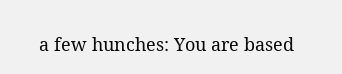a few hunches: You are based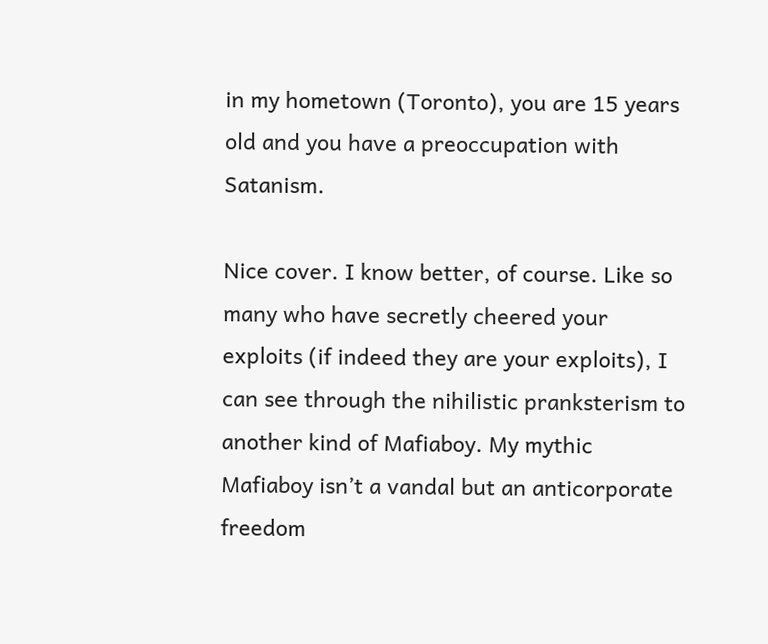in my hometown (Toronto), you are 15 years old and you have a preoccupation with Satanism.

Nice cover. I know better, of course. Like so many who have secretly cheered your exploits (if indeed they are your exploits), I can see through the nihilistic pranksterism to another kind of Mafiaboy. My mythic Mafiaboy isn’t a vandal but an anticorporate freedom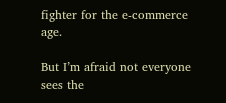fighter for the e-commerce age.

But I’m afraid not everyone sees the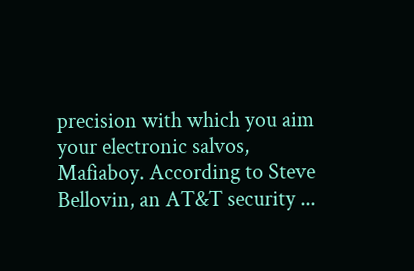precision with which you aim your electronic salvos, Mafiaboy. According to Steve Bellovin, an AT&T security ...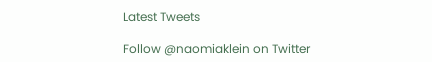Latest Tweets

Follow @naomiaklein on Twitter